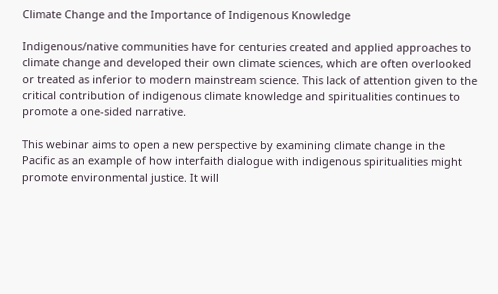Climate Change and the Importance of Indigenous Knowledge

Indigenous/native communities have for centuries created and applied approaches to climate change and developed their own climate sciences, which are often overlooked or treated as inferior to modern mainstream science. This lack of attention given to the critical contribution of indigenous climate knowledge and spiritualities continues to promote a one-sided narrative.

This webinar aims to open a new perspective by examining climate change in the Pacific as an example of how interfaith dialogue with indigenous spiritualities might promote environmental justice. It will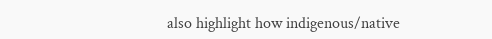also highlight how indigenous/native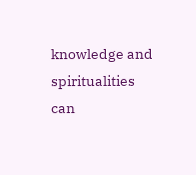knowledge and spiritualities can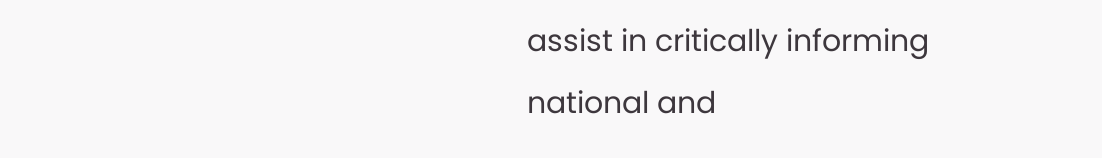assist in critically informing national and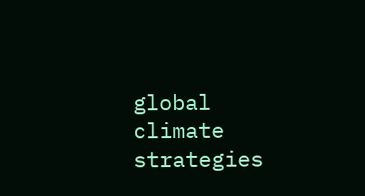global climate strategies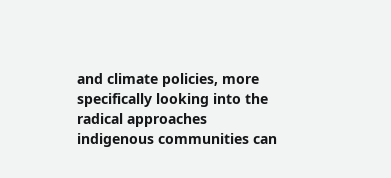and climate policies, more specifically looking into the radical approaches indigenous communities can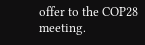offer to the COP28 meeting.